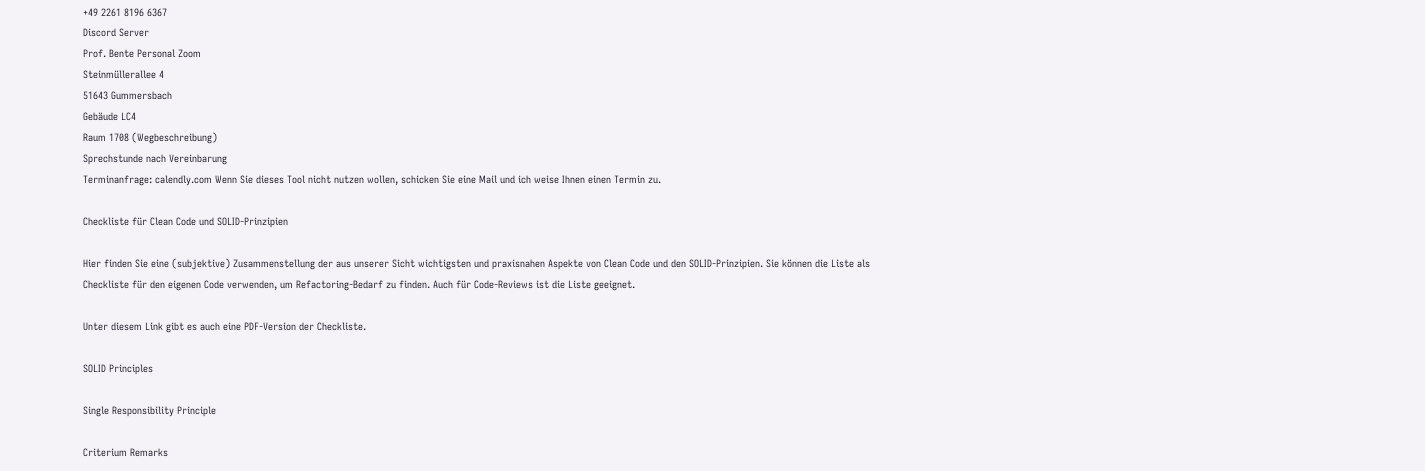+49 2261 8196 6367
Discord Server
Prof. Bente Personal Zoom
Steinmüllerallee 4
51643 Gummersbach
Gebäude LC4
Raum 1708 (Wegbeschreibung)
Sprechstunde nach Vereinbarung
Terminanfrage: calendly.com Wenn Sie dieses Tool nicht nutzen wollen, schicken Sie eine Mail und ich weise Ihnen einen Termin zu.

Checkliste für Clean Code und SOLID-Prinzipien

Hier finden Sie eine (subjektive) Zusammenstellung der aus unserer Sicht wichtigsten und praxisnahen Aspekte von Clean Code und den SOLID-Prinzipien. Sie können die Liste als Checkliste für den eigenen Code verwenden, um Refactoring-Bedarf zu finden. Auch für Code-Reviews ist die Liste geeignet.

Unter diesem Link gibt es auch eine PDF-Version der Checkliste.

SOLID Principles

Single Responsibility Principle

Criterium Remarks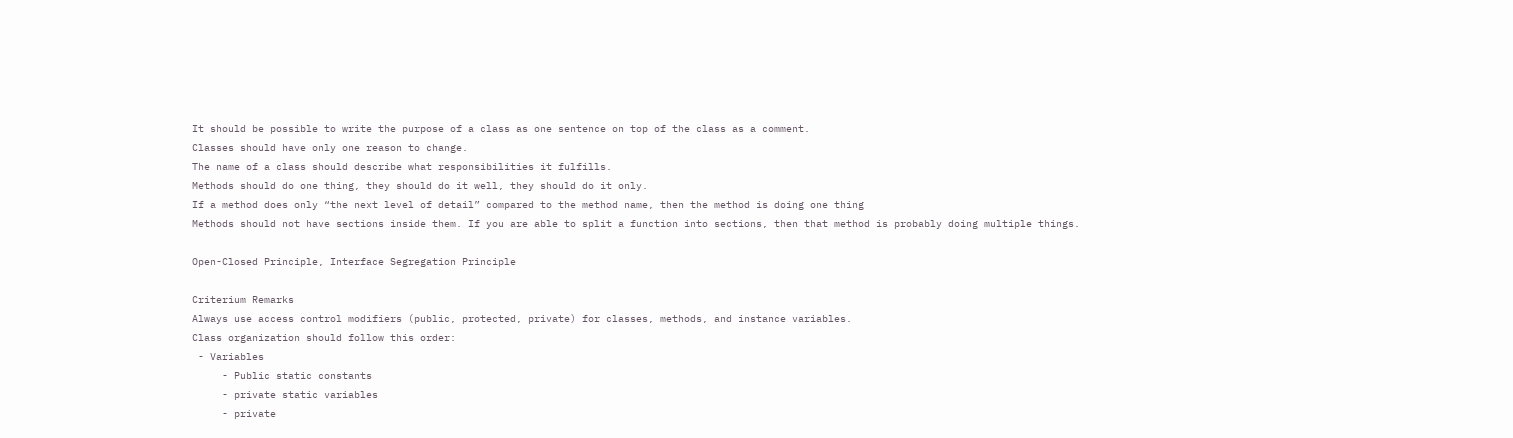It should be possible to write the purpose of a class as one sentence on top of the class as a comment.
Classes should have only one reason to change.
The name of a class should describe what responsibilities it fulfills.
Methods should do one thing, they should do it well, they should do it only.
If a method does only “the next level of detail” compared to the method name, then the method is doing one thing
Methods should not have sections inside them. If you are able to split a function into sections, then that method is probably doing multiple things.

Open-Closed Principle, Interface Segregation Principle

Criterium Remarks
Always use access control modifiers (public, protected, private) for classes, methods, and instance variables.
Class organization should follow this order:
 - Variables
     - Public static constants
     - private static variables
     - private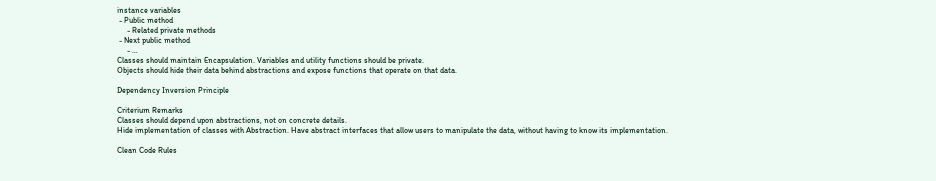instance variables
 - Public method
     - Related private methods
 - Next public method
     - …
Classes should maintain Encapsulation. Variables and utility functions should be private.
Objects should hide their data behind abstractions and expose functions that operate on that data.

Dependency Inversion Principle

Criterium Remarks
Classes should depend upon abstractions, not on concrete details.
Hide implementation of classes with Abstraction. Have abstract interfaces that allow users to manipulate the data, without having to know its implementation.

Clean Code Rules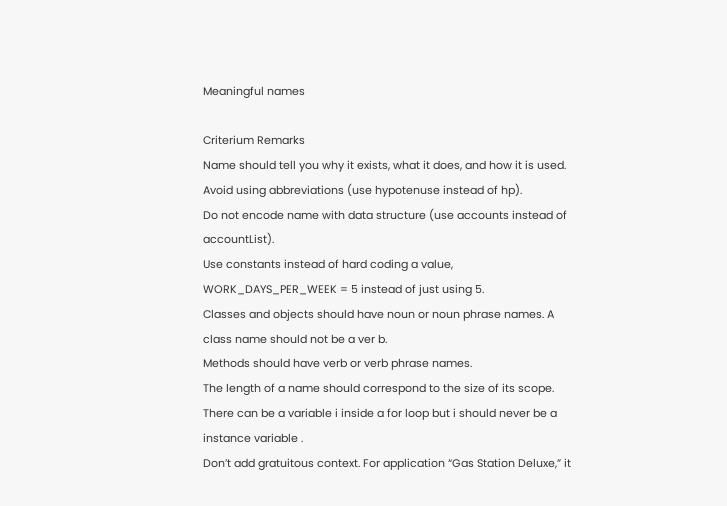Meaningful names

Criterium Remarks
Name should tell you why it exists, what it does, and how it is used.
Avoid using abbreviations (use hypotenuse instead of hp).
Do not encode name with data structure (use accounts instead of accountList).
Use constants instead of hard coding a value, WORK_DAYS_PER_WEEK = 5 instead of just using 5.
Classes and objects should have noun or noun phrase names. A class name should not be a ver b.
Methods should have verb or verb phrase names.
The length of a name should correspond to the size of its scope. There can be a variable i inside a for loop but i should never be a instance variable .
Don’t add gratuitous context. For application “Gas Station Deluxe,” it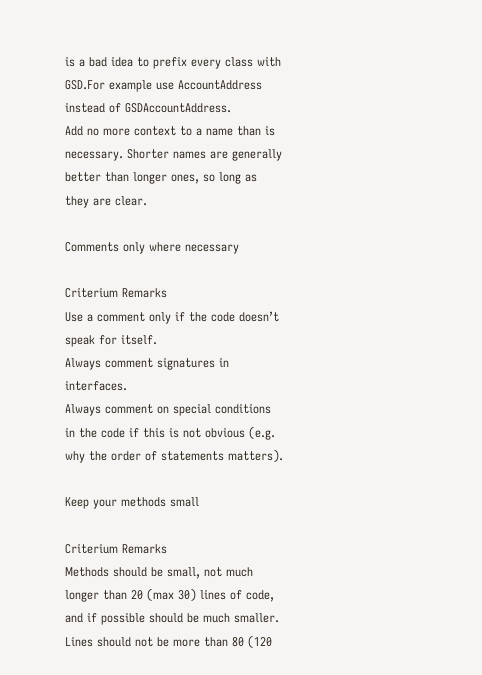is a bad idea to prefix every class with GSD.For example use AccountAddress instead of GSDAccountAddress.
Add no more context to a name than is necessary. Shorter names are generally better than longer ones, so long as they are clear.

Comments only where necessary

Criterium Remarks
Use a comment only if the code doesn’t speak for itself.
Always comment signatures in interfaces.
Always comment on special conditions in the code if this is not obvious (e.g. why the order of statements matters).

Keep your methods small

Criterium Remarks
Methods should be small, not much longer than 20 (max 30) lines of code, and if possible should be much smaller.
Lines should not be more than 80 (120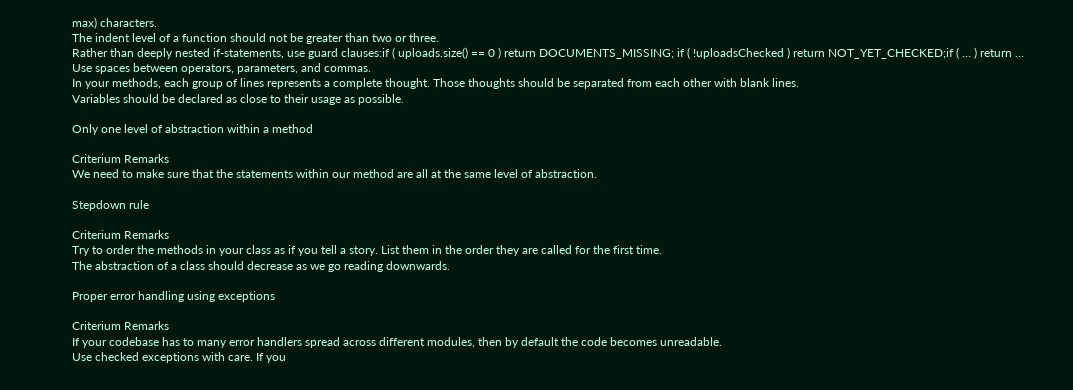max) characters.
The indent level of a function should not be greater than two or three.
Rather than deeply nested if-statements, use guard clauses:if ( uploads.size() == 0 ) return DOCUMENTS_MISSING; if ( !uploadsChecked ) return NOT_YET_CHECKED;if ( … ) return …
Use spaces between operators, parameters, and commas.
In your methods, each group of lines represents a complete thought. Those thoughts should be separated from each other with blank lines.
Variables should be declared as close to their usage as possible.

Only one level of abstraction within a method

Criterium Remarks
We need to make sure that the statements within our method are all at the same level of abstraction.

Stepdown rule

Criterium Remarks
Try to order the methods in your class as if you tell a story. List them in the order they are called for the first time.
The abstraction of a class should decrease as we go reading downwards.

Proper error handling using exceptions

Criterium Remarks
If your codebase has to many error handlers spread across different modules, then by default the code becomes unreadable.
Use checked exceptions with care. If you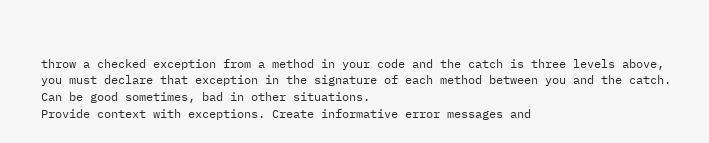throw a checked exception from a method in your code and the catch is three levels above, you must declare that exception in the signature of each method between you and the catch. Can be good sometimes, bad in other situations.
Provide context with exceptions. Create informative error messages and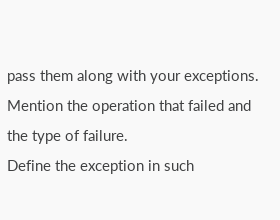pass them along with your exceptions. Mention the operation that failed and the type of failure.
Define the exception in such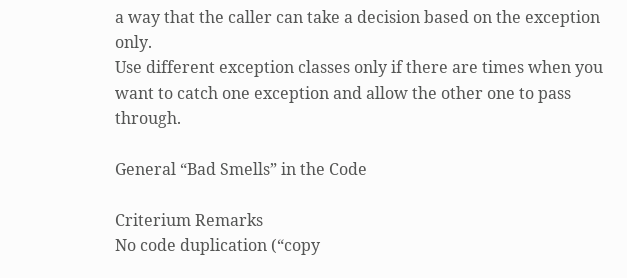a way that the caller can take a decision based on the exception only.
Use different exception classes only if there are times when you want to catch one exception and allow the other one to pass through.

General “Bad Smells” in the Code

Criterium Remarks
No code duplication (“copy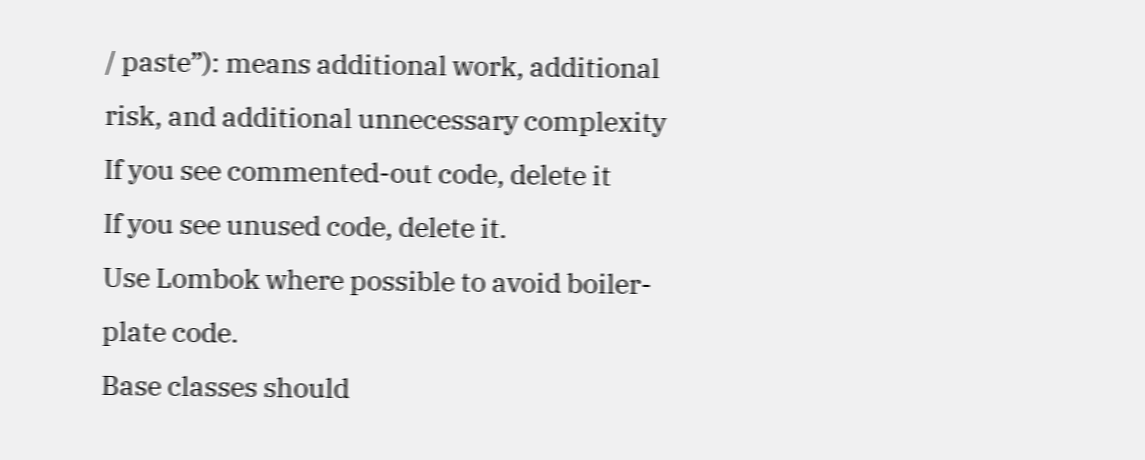/ paste”): means additional work, additional risk, and additional unnecessary complexity
If you see commented-out code, delete it
If you see unused code, delete it.
Use Lombok where possible to avoid boiler-plate code.
Base classes should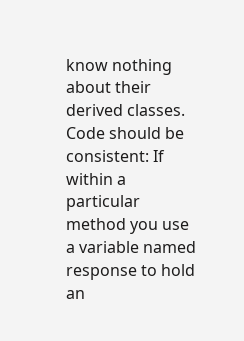know nothing about their derived classes.
Code should be consistent: If within a particular method you use a variable named response to hold an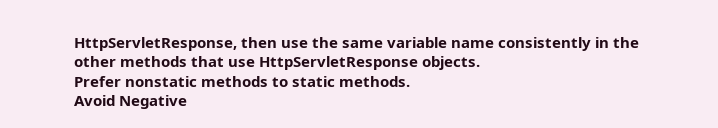HttpServletResponse, then use the same variable name consistently in the other methods that use HttpServletResponse objects.
Prefer nonstatic methods to static methods.
Avoid Negative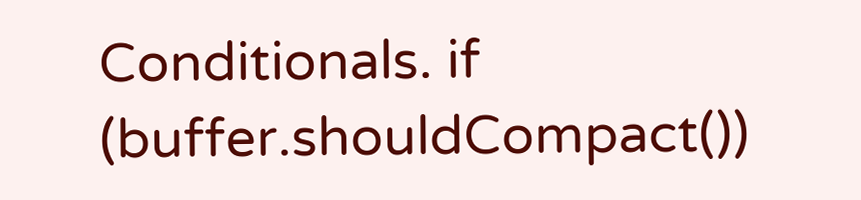Conditionals. if (buffer.shouldCompact())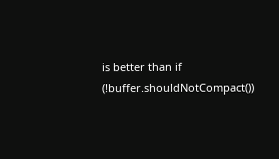is better than if (!buffer.shouldNotCompact())